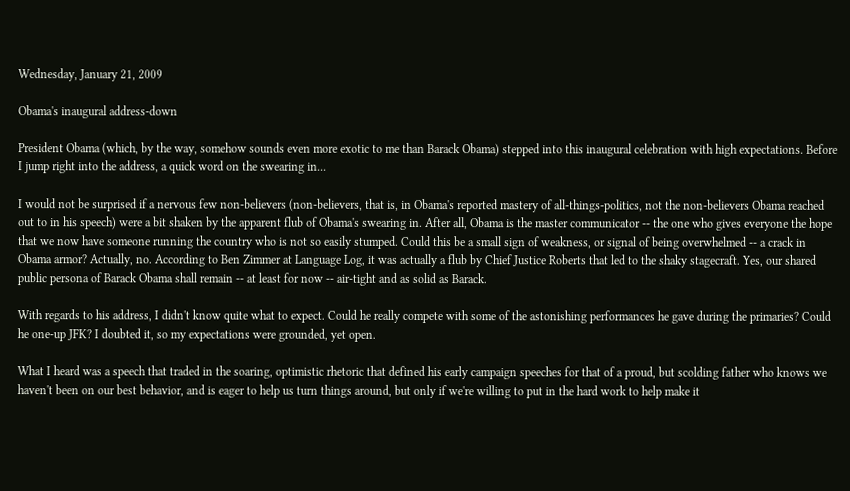Wednesday, January 21, 2009

Obama's inaugural address-down

President Obama (which, by the way, somehow sounds even more exotic to me than Barack Obama) stepped into this inaugural celebration with high expectations. Before I jump right into the address, a quick word on the swearing in...

I would not be surprised if a nervous few non-believers (non-believers, that is, in Obama's reported mastery of all-things-politics, not the non-believers Obama reached out to in his speech) were a bit shaken by the apparent flub of Obama's swearing in. After all, Obama is the master communicator -- the one who gives everyone the hope that we now have someone running the country who is not so easily stumped. Could this be a small sign of weakness, or signal of being overwhelmed -- a crack in Obama armor? Actually, no. According to Ben Zimmer at Language Log, it was actually a flub by Chief Justice Roberts that led to the shaky stagecraft. Yes, our shared public persona of Barack Obama shall remain -- at least for now -- air-tight and as solid as Barack.

With regards to his address, I didn't know quite what to expect. Could he really compete with some of the astonishing performances he gave during the primaries? Could he one-up JFK? I doubted it, so my expectations were grounded, yet open.

What I heard was a speech that traded in the soaring, optimistic rhetoric that defined his early campaign speeches for that of a proud, but scolding father who knows we haven't been on our best behavior, and is eager to help us turn things around, but only if we're willing to put in the hard work to help make it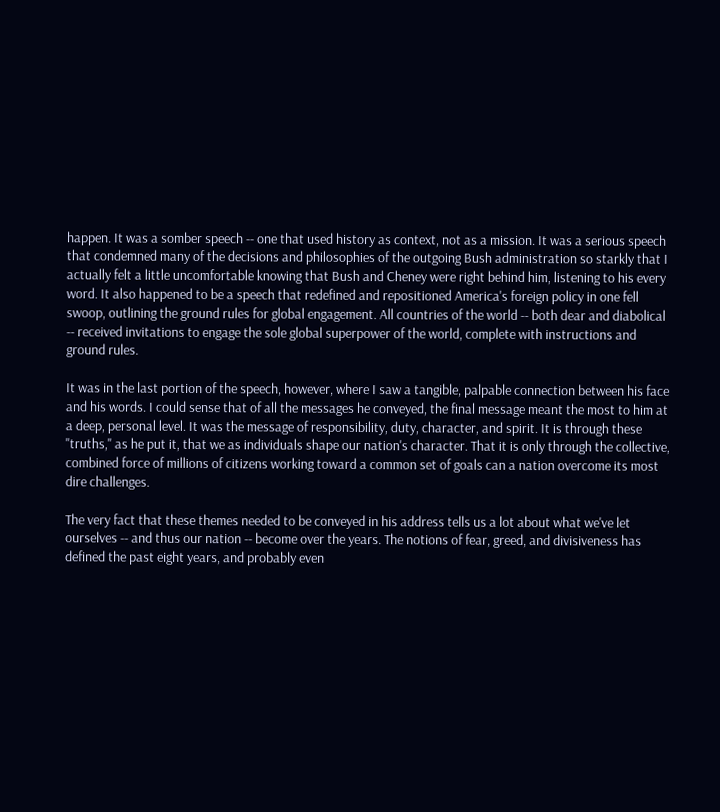happen. It was a somber speech -- one that used history as context, not as a mission. It was a serious speech that condemned many of the decisions and philosophies of the outgoing Bush administration so starkly that I actually felt a little uncomfortable knowing that Bush and Cheney were right behind him, listening to his every word. It also happened to be a speech that redefined and repositioned America's foreign policy in one fell swoop, outlining the ground rules for global engagement. All countries of the world -- both dear and diabolical -- received invitations to engage the sole global superpower of the world, complete with instructions and ground rules.

It was in the last portion of the speech, however, where I saw a tangible, palpable connection between his face and his words. I could sense that of all the messages he conveyed, the final message meant the most to him at a deep, personal level. It was the message of responsibility, duty, character, and spirit. It is through these "truths," as he put it, that we as individuals shape our nation's character. That it is only through the collective, combined force of millions of citizens working toward a common set of goals can a nation overcome its most dire challenges.

The very fact that these themes needed to be conveyed in his address tells us a lot about what we've let ourselves -- and thus our nation -- become over the years. The notions of fear, greed, and divisiveness has defined the past eight years, and probably even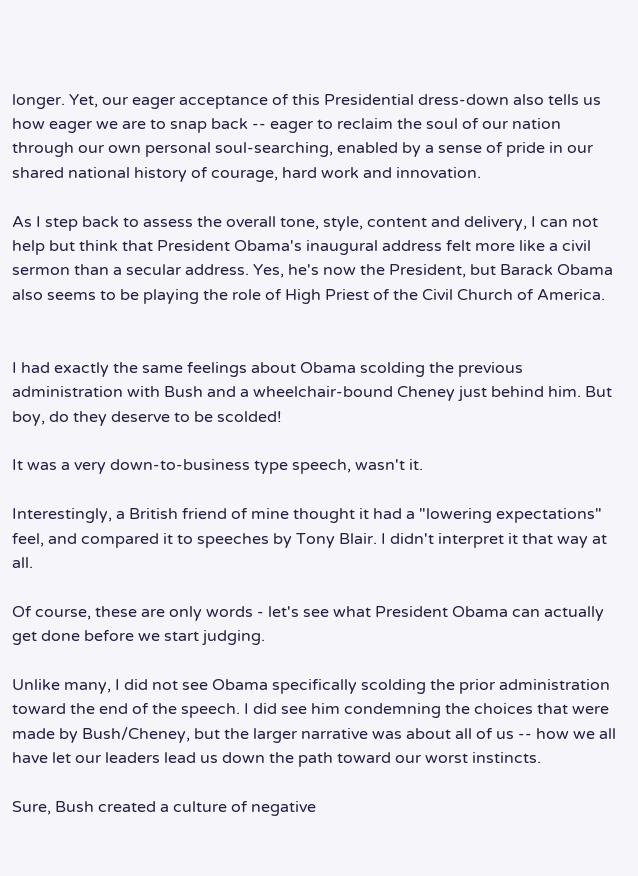longer. Yet, our eager acceptance of this Presidential dress-down also tells us how eager we are to snap back -- eager to reclaim the soul of our nation through our own personal soul-searching, enabled by a sense of pride in our shared national history of courage, hard work and innovation.

As I step back to assess the overall tone, style, content and delivery, I can not help but think that President Obama's inaugural address felt more like a civil sermon than a secular address. Yes, he's now the President, but Barack Obama also seems to be playing the role of High Priest of the Civil Church of America.


I had exactly the same feelings about Obama scolding the previous administration with Bush and a wheelchair-bound Cheney just behind him. But boy, do they deserve to be scolded!

It was a very down-to-business type speech, wasn't it.

Interestingly, a British friend of mine thought it had a "lowering expectations" feel, and compared it to speeches by Tony Blair. I didn't interpret it that way at all.

Of course, these are only words - let's see what President Obama can actually get done before we start judging.

Unlike many, I did not see Obama specifically scolding the prior administration toward the end of the speech. I did see him condemning the choices that were made by Bush/Cheney, but the larger narrative was about all of us -- how we all have let our leaders lead us down the path toward our worst instincts.

Sure, Bush created a culture of negative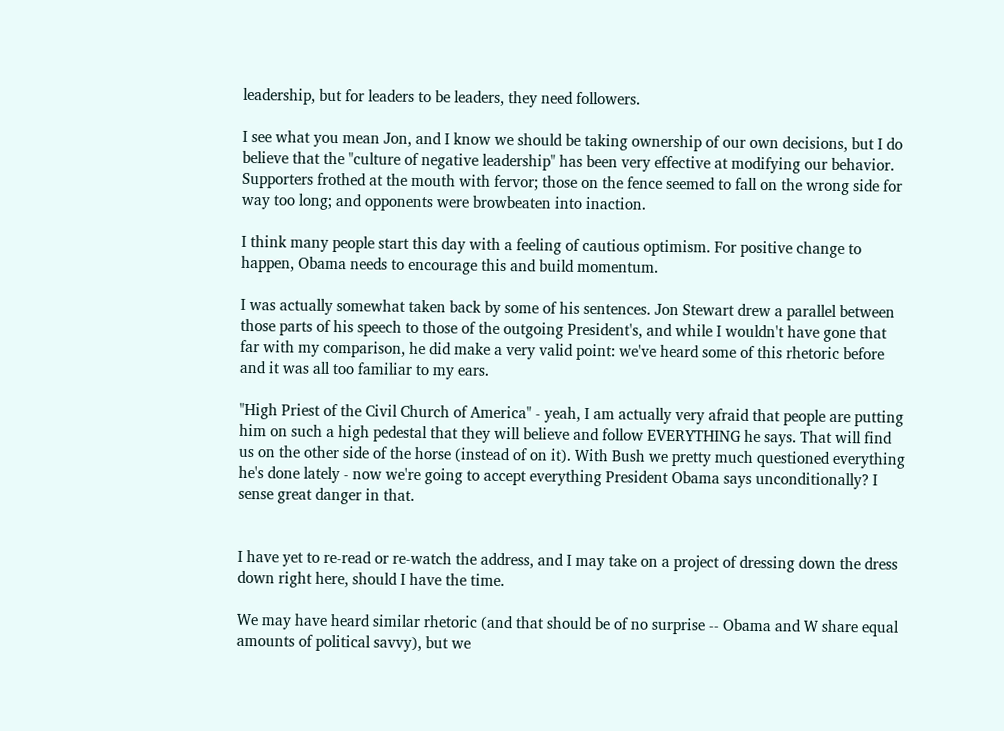leadership, but for leaders to be leaders, they need followers.

I see what you mean Jon, and I know we should be taking ownership of our own decisions, but I do believe that the "culture of negative leadership" has been very effective at modifying our behavior. Supporters frothed at the mouth with fervor; those on the fence seemed to fall on the wrong side for way too long; and opponents were browbeaten into inaction.

I think many people start this day with a feeling of cautious optimism. For positive change to happen, Obama needs to encourage this and build momentum.

I was actually somewhat taken back by some of his sentences. Jon Stewart drew a parallel between those parts of his speech to those of the outgoing President's, and while I wouldn't have gone that far with my comparison, he did make a very valid point: we've heard some of this rhetoric before and it was all too familiar to my ears.

"High Priest of the Civil Church of America" - yeah, I am actually very afraid that people are putting him on such a high pedestal that they will believe and follow EVERYTHING he says. That will find us on the other side of the horse (instead of on it). With Bush we pretty much questioned everything he's done lately - now we're going to accept everything President Obama says unconditionally? I sense great danger in that.


I have yet to re-read or re-watch the address, and I may take on a project of dressing down the dress down right here, should I have the time.

We may have heard similar rhetoric (and that should be of no surprise -- Obama and W share equal amounts of political savvy), but we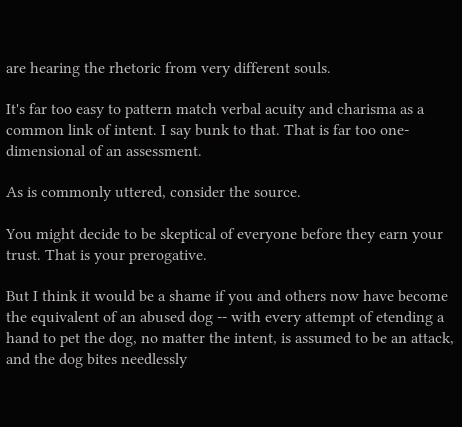are hearing the rhetoric from very different souls.

It's far too easy to pattern match verbal acuity and charisma as a common link of intent. I say bunk to that. That is far too one-dimensional of an assessment.

As is commonly uttered, consider the source.

You might decide to be skeptical of everyone before they earn your trust. That is your prerogative.

But I think it would be a shame if you and others now have become the equivalent of an abused dog -- with every attempt of etending a hand to pet the dog, no matter the intent, is assumed to be an attack, and the dog bites needlessly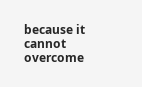because it cannot overcome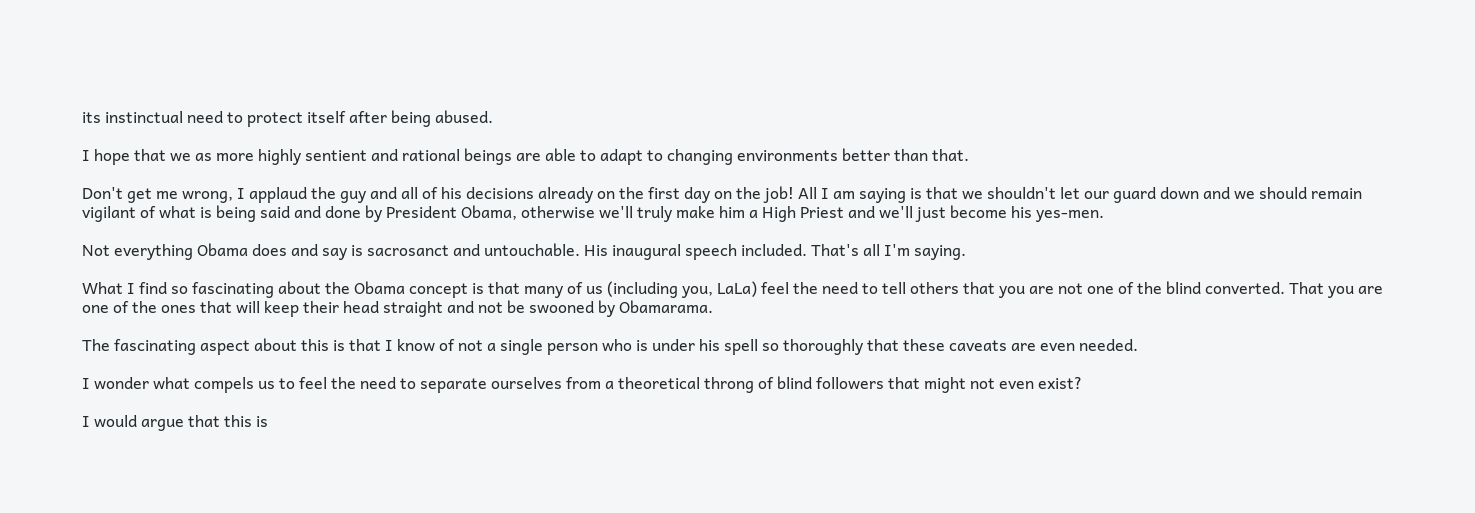its instinctual need to protect itself after being abused.

I hope that we as more highly sentient and rational beings are able to adapt to changing environments better than that.

Don't get me wrong, I applaud the guy and all of his decisions already on the first day on the job! All I am saying is that we shouldn't let our guard down and we should remain vigilant of what is being said and done by President Obama, otherwise we'll truly make him a High Priest and we'll just become his yes-men.

Not everything Obama does and say is sacrosanct and untouchable. His inaugural speech included. That's all I'm saying.

What I find so fascinating about the Obama concept is that many of us (including you, LaLa) feel the need to tell others that you are not one of the blind converted. That you are one of the ones that will keep their head straight and not be swooned by Obamarama.

The fascinating aspect about this is that I know of not a single person who is under his spell so thoroughly that these caveats are even needed.

I wonder what compels us to feel the need to separate ourselves from a theoretical throng of blind followers that might not even exist?

I would argue that this is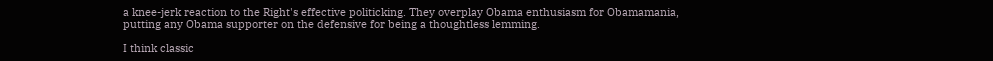a knee-jerk reaction to the Right's effective politicking. They overplay Obama enthusiasm for Obamamania, putting any Obama supporter on the defensive for being a thoughtless lemming.

I think classic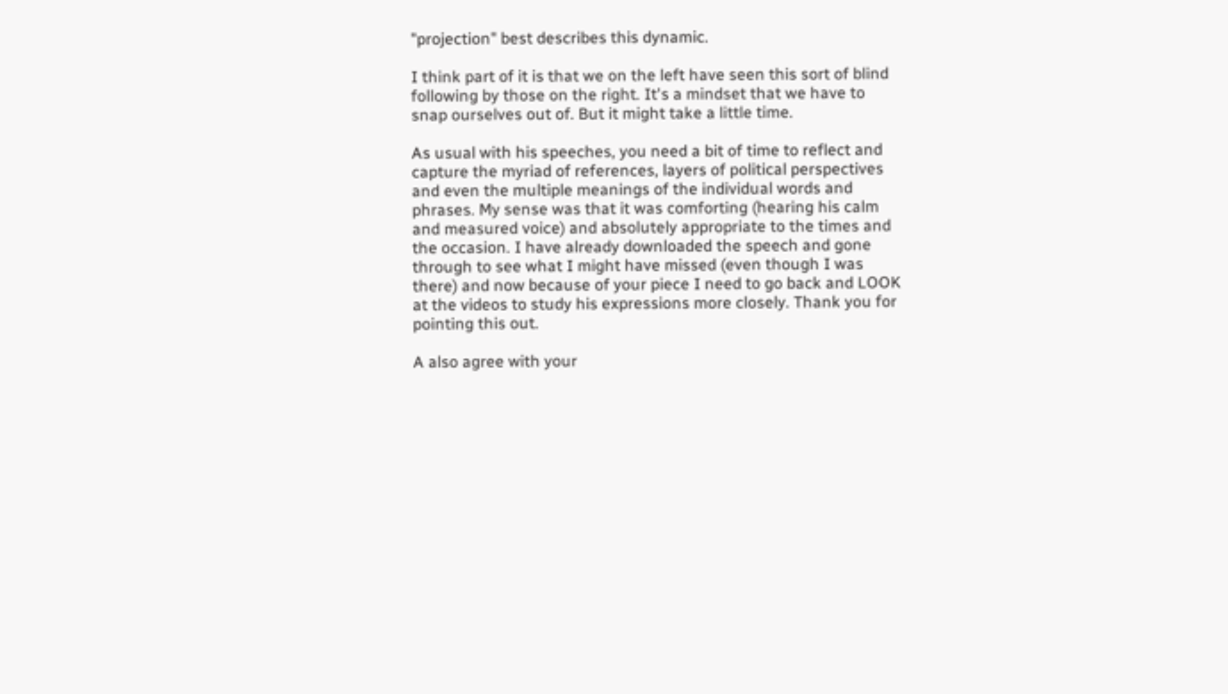"projection" best describes this dynamic.

I think part of it is that we on the left have seen this sort of blind following by those on the right. It's a mindset that we have to snap ourselves out of. But it might take a little time.

As usual with his speeches, you need a bit of time to reflect and capture the myriad of references, layers of political perspectives and even the multiple meanings of the individual words and phrases. My sense was that it was comforting (hearing his calm and measured voice) and absolutely appropriate to the times and the occasion. I have already downloaded the speech and gone through to see what I might have missed (even though I was there) and now because of your piece I need to go back and LOOK at the videos to study his expressions more closely. Thank you for pointing this out.

A also agree with your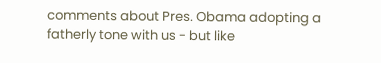comments about Pres. Obama adopting a fatherly tone with us - but like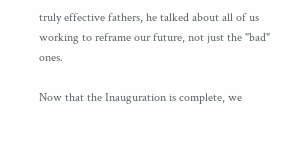truly effective fathers, he talked about all of us working to reframe our future, not just the "bad" ones.

Now that the Inauguration is complete, we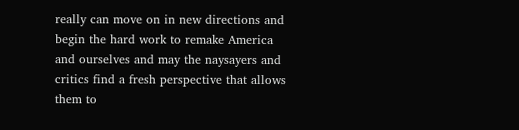really can move on in new directions and begin the hard work to remake America and ourselves and may the naysayers and critics find a fresh perspective that allows them to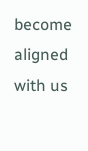become aligned with us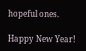hopeful ones.

Happy New Year!